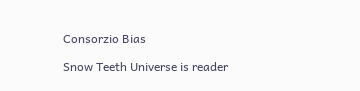Consorzio Bias

Snow Teeth Universe is reader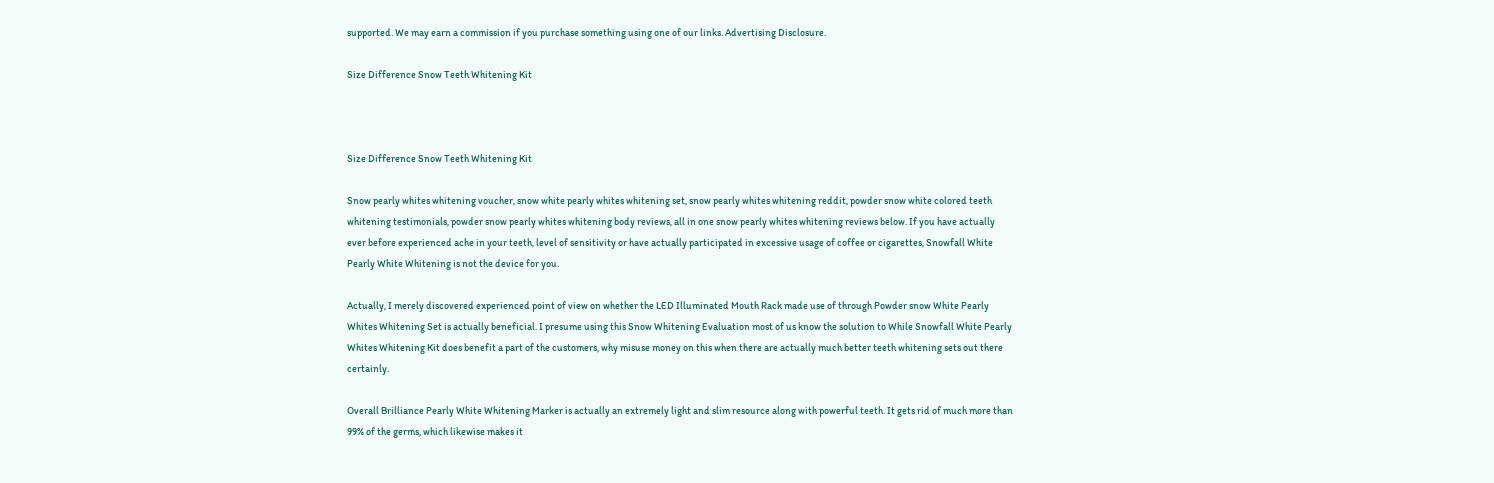supported. We may earn a commission if you purchase something using one of our links. Advertising Disclosure.

Size Difference Snow Teeth Whitening Kit



Size Difference Snow Teeth Whitening Kit

Snow pearly whites whitening voucher, snow white pearly whites whitening set, snow pearly whites whitening reddit, powder snow white colored teeth whitening testimonials, powder snow pearly whites whitening body reviews, all in one snow pearly whites whitening reviews below. If you have actually ever before experienced ache in your teeth, level of sensitivity or have actually participated in excessive usage of coffee or cigarettes, Snowfall White Pearly White Whitening is not the device for you.

Actually, I merely discovered experienced point of view on whether the LED Illuminated Mouth Rack made use of through Powder snow White Pearly Whites Whitening Set is actually beneficial. I presume using this Snow Whitening Evaluation most of us know the solution to While Snowfall White Pearly Whites Whitening Kit does benefit a part of the customers, why misuse money on this when there are actually much better teeth whitening sets out there certainly.

Overall Brilliance Pearly White Whitening Marker is actually an extremely light and slim resource along with powerful teeth. It gets rid of much more than 99% of the germs, which likewise makes it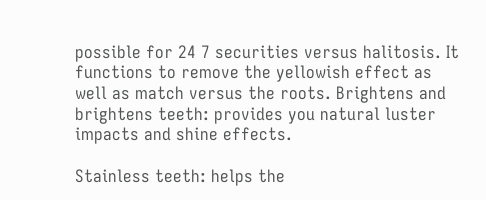possible for 24 7 securities versus halitosis. It functions to remove the yellowish effect as well as match versus the roots. Brightens and brightens teeth: provides you natural luster impacts and shine effects.

Stainless teeth: helps the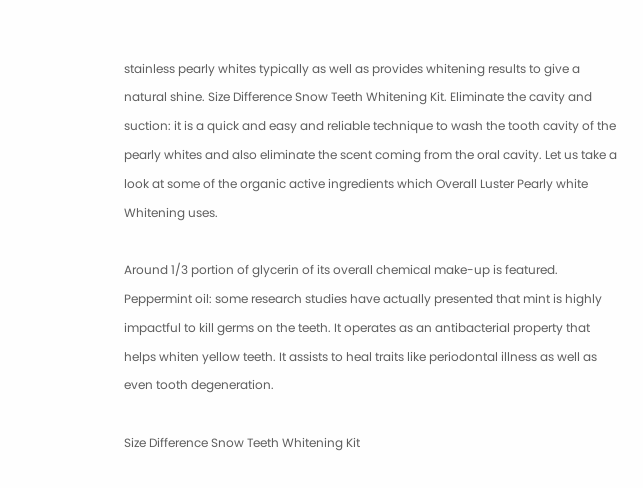stainless pearly whites typically as well as provides whitening results to give a natural shine. Size Difference Snow Teeth Whitening Kit. Eliminate the cavity and suction: it is a quick and easy and reliable technique to wash the tooth cavity of the pearly whites and also eliminate the scent coming from the oral cavity. Let us take a look at some of the organic active ingredients which Overall Luster Pearly white Whitening uses.

Around 1/3 portion of glycerin of its overall chemical make-up is featured. Peppermint oil: some research studies have actually presented that mint is highly impactful to kill germs on the teeth. It operates as an antibacterial property that helps whiten yellow teeth. It assists to heal traits like periodontal illness as well as even tooth degeneration.

Size Difference Snow Teeth Whitening Kit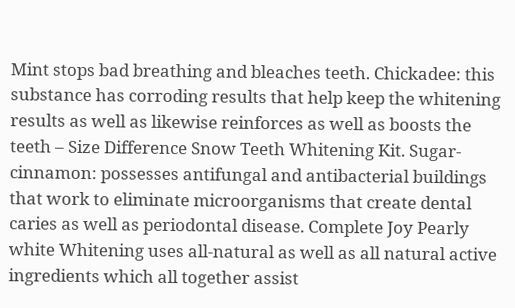Mint stops bad breathing and bleaches teeth. Chickadee: this substance has corroding results that help keep the whitening results as well as likewise reinforces as well as boosts the teeth – Size Difference Snow Teeth Whitening Kit. Sugar-cinnamon: possesses antifungal and antibacterial buildings that work to eliminate microorganisms that create dental caries as well as periodontal disease. Complete Joy Pearly white Whitening uses all-natural as well as all natural active ingredients which all together assist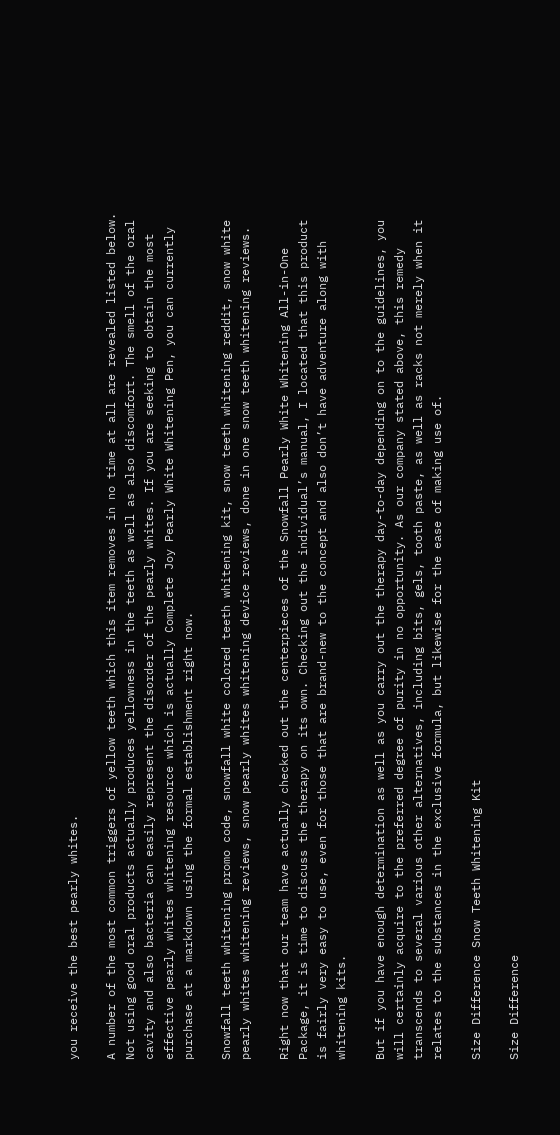you receive the best pearly whites.

A number of the most common triggers of yellow teeth which this item removes in no time at all are revealed listed below. Not using good oral products actually produces yellowness in the teeth as well as also discomfort. The smell of the oral cavity and also bacteria can easily represent the disorder of the pearly whites. If you are seeking to obtain the most effective pearly whites whitening resource which is actually Complete Joy Pearly White Whitening Pen, you can currently purchase at a markdown using the formal establishment right now.

Snowfall teeth whitening promo code, snowfall white colored teeth whitening kit, snow teeth whitening reddit, snow white pearly whites whitening reviews, snow pearly whites whitening device reviews, done in one snow teeth whitening reviews.

Right now that our team have actually checked out the centerpieces of the Snowfall Pearly White Whitening All-in-One Package, it is time to discuss the therapy on its own. Checking out the individual’s manual, I located that this product is fairly very easy to use, even for those that are brand-new to the concept and also don’t have adventure along with whitening kits.

But if you have enough determination as well as you carry out the therapy day-to-day depending on to the guidelines, you will certainly acquire to the preferred degree of purity in no opportunity. As our company stated above, this remedy transcends to several various other alternatives, including bits, gels, tooth paste, as well as racks not merely when it relates to the substances in the exclusive formula, but likewise for the ease of making use of.

Size Difference Snow Teeth Whitening Kit

Size Difference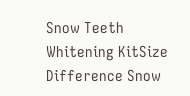Snow Teeth Whitening KitSize Difference Snow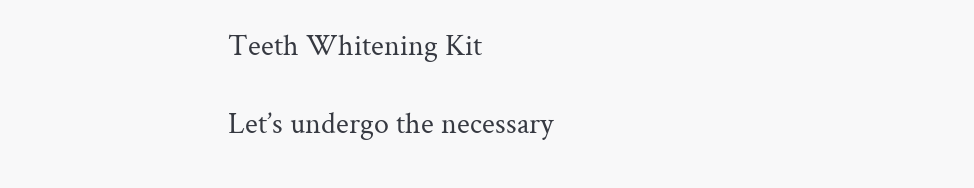Teeth Whitening Kit

Let’s undergo the necessary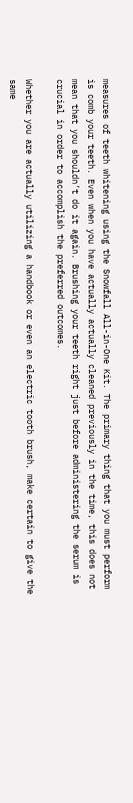measures of teeth whitening using the Snowfall All-in-One Kit. The primary thing that you must perform is comb your teeth. Even when you have actually actually cleaned previously in the time, this does not mean that you shouldn’t do it again. Brushing your teeth right just before administering the serum is crucial in order to accomplish the preferred outcomes.

Whether you are actually utilizing a handbook or even an electric tooth brush, make certain to give the same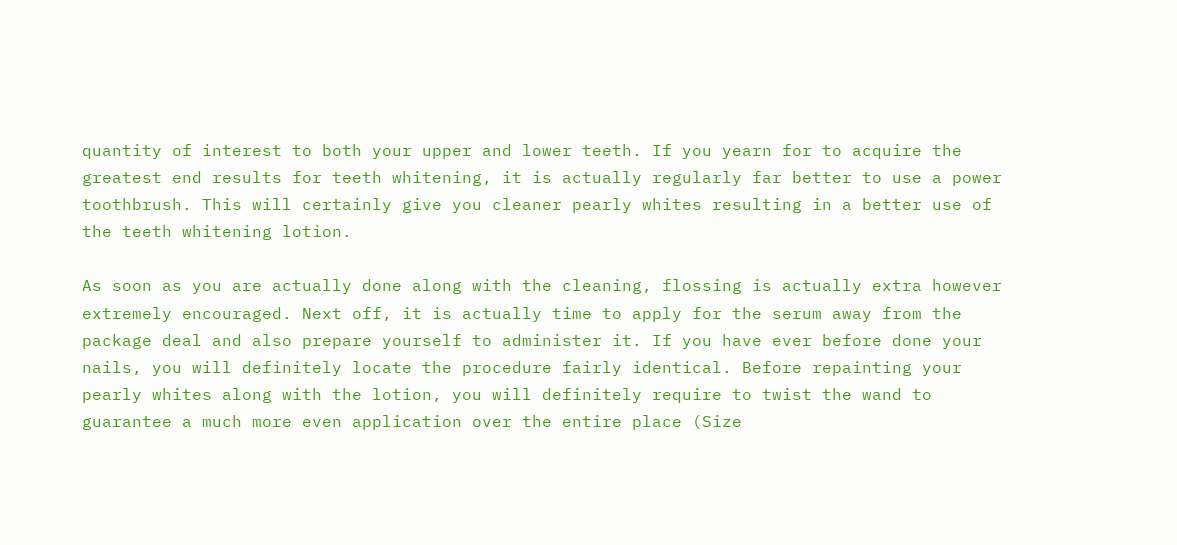quantity of interest to both your upper and lower teeth. If you yearn for to acquire the greatest end results for teeth whitening, it is actually regularly far better to use a power toothbrush. This will certainly give you cleaner pearly whites resulting in a better use of the teeth whitening lotion.

As soon as you are actually done along with the cleaning, flossing is actually extra however extremely encouraged. Next off, it is actually time to apply for the serum away from the package deal and also prepare yourself to administer it. If you have ever before done your nails, you will definitely locate the procedure fairly identical. Before repainting your pearly whites along with the lotion, you will definitely require to twist the wand to guarantee a much more even application over the entire place (Size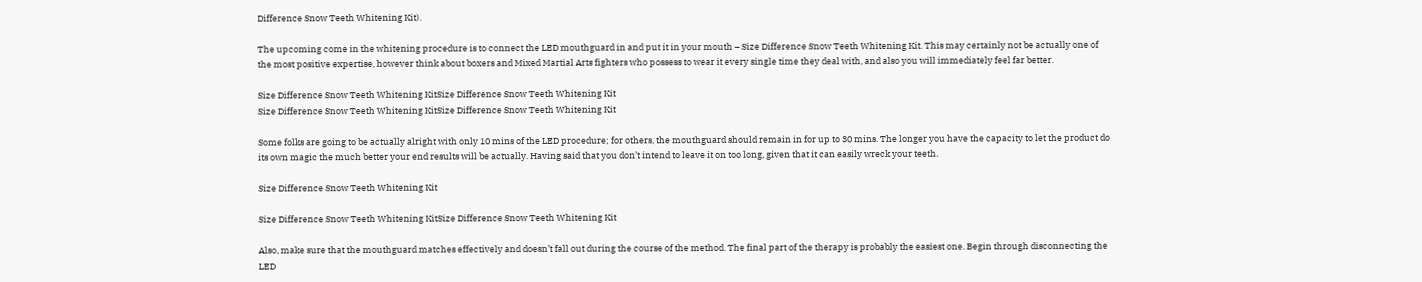Difference Snow Teeth Whitening Kit).

The upcoming come in the whitening procedure is to connect the LED mouthguard in and put it in your mouth – Size Difference Snow Teeth Whitening Kit. This may certainly not be actually one of the most positive expertise, however think about boxers and Mixed Martial Arts fighters who possess to wear it every single time they deal with, and also you will immediately feel far better.

Size Difference Snow Teeth Whitening KitSize Difference Snow Teeth Whitening Kit
Size Difference Snow Teeth Whitening KitSize Difference Snow Teeth Whitening Kit

Some folks are going to be actually alright with only 10 mins of the LED procedure; for others, the mouthguard should remain in for up to 30 mins. The longer you have the capacity to let the product do its own magic the much better your end results will be actually. Having said that you don’t intend to leave it on too long, given that it can easily wreck your teeth.

Size Difference Snow Teeth Whitening Kit

Size Difference Snow Teeth Whitening KitSize Difference Snow Teeth Whitening Kit

Also, make sure that the mouthguard matches effectively and doesn’t fall out during the course of the method. The final part of the therapy is probably the easiest one. Begin through disconnecting the LED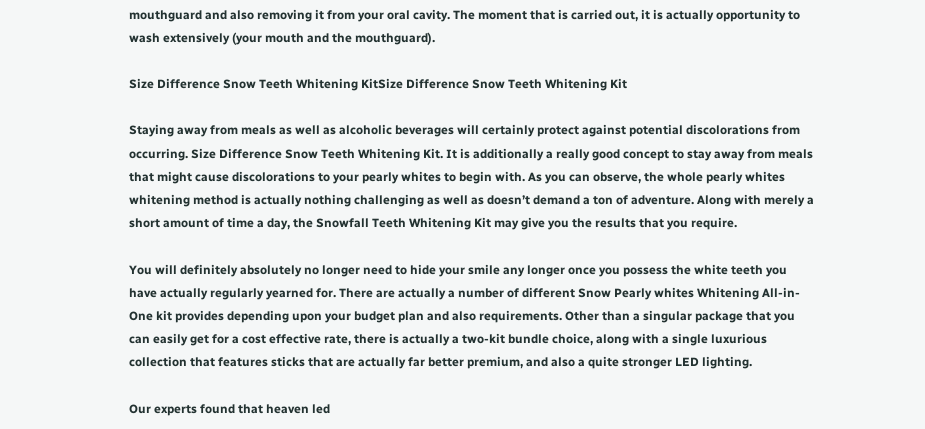mouthguard and also removing it from your oral cavity. The moment that is carried out, it is actually opportunity to wash extensively (your mouth and the mouthguard).

Size Difference Snow Teeth Whitening KitSize Difference Snow Teeth Whitening Kit

Staying away from meals as well as alcoholic beverages will certainly protect against potential discolorations from occurring. Size Difference Snow Teeth Whitening Kit. It is additionally a really good concept to stay away from meals that might cause discolorations to your pearly whites to begin with. As you can observe, the whole pearly whites whitening method is actually nothing challenging as well as doesn’t demand a ton of adventure. Along with merely a short amount of time a day, the Snowfall Teeth Whitening Kit may give you the results that you require.

You will definitely absolutely no longer need to hide your smile any longer once you possess the white teeth you have actually regularly yearned for. There are actually a number of different Snow Pearly whites Whitening All-in-One kit provides depending upon your budget plan and also requirements. Other than a singular package that you can easily get for a cost effective rate, there is actually a two-kit bundle choice, along with a single luxurious collection that features sticks that are actually far better premium, and also a quite stronger LED lighting.

Our experts found that heaven led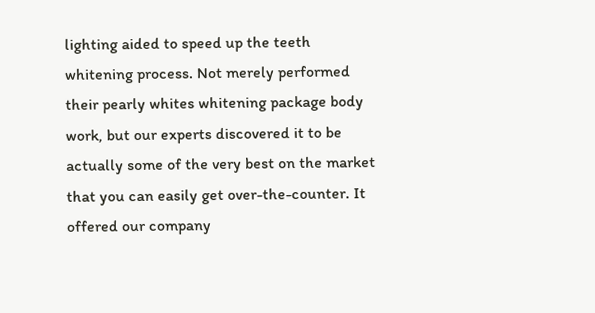lighting aided to speed up the teeth whitening process. Not merely performed their pearly whites whitening package body work, but our experts discovered it to be actually some of the very best on the market that you can easily get over-the-counter. It offered our company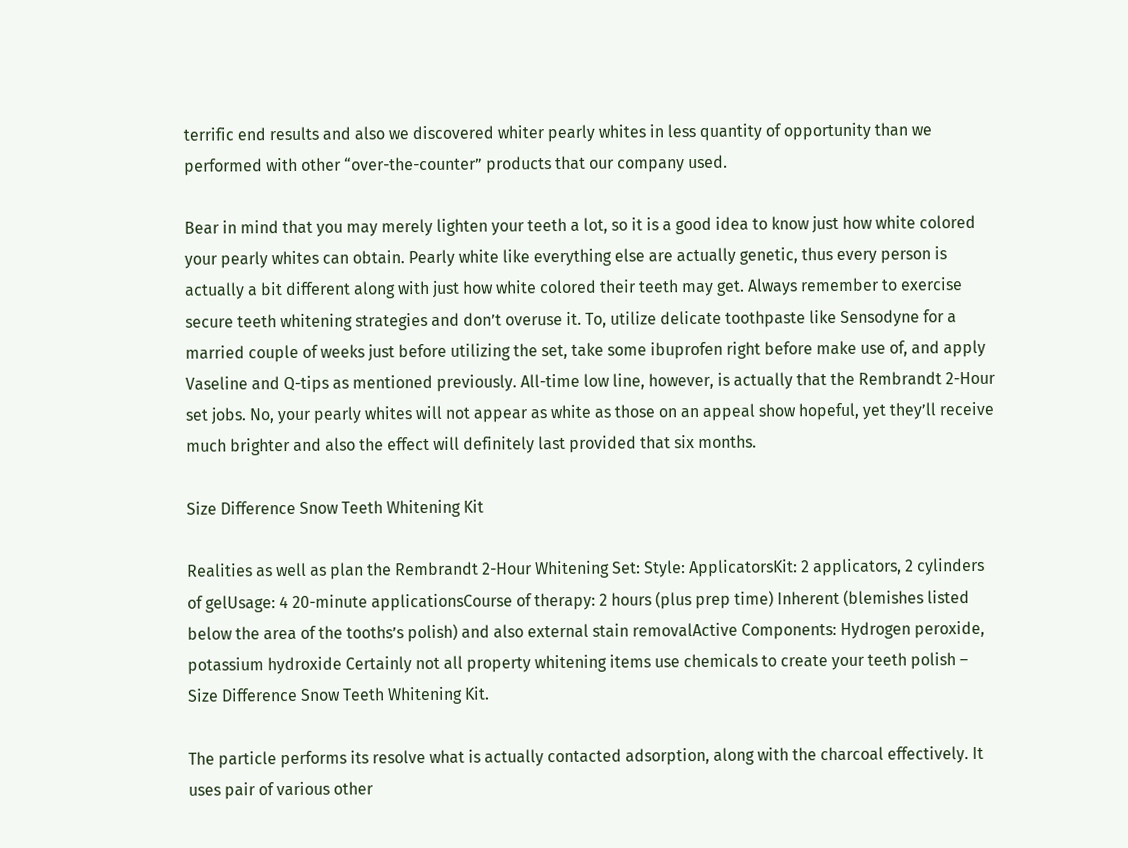terrific end results and also we discovered whiter pearly whites in less quantity of opportunity than we performed with other “over-the-counter” products that our company used.

Bear in mind that you may merely lighten your teeth a lot, so it is a good idea to know just how white colored your pearly whites can obtain. Pearly white like everything else are actually genetic, thus every person is actually a bit different along with just how white colored their teeth may get. Always remember to exercise secure teeth whitening strategies and don’t overuse it. To, utilize delicate toothpaste like Sensodyne for a married couple of weeks just before utilizing the set, take some ibuprofen right before make use of, and apply Vaseline and Q-tips as mentioned previously. All-time low line, however, is actually that the Rembrandt 2-Hour set jobs. No, your pearly whites will not appear as white as those on an appeal show hopeful, yet they’ll receive much brighter and also the effect will definitely last provided that six months.

Size Difference Snow Teeth Whitening Kit

Realities as well as plan the Rembrandt 2-Hour Whitening Set: Style: ApplicatorsKit: 2 applicators, 2 cylinders of gelUsage: 4 20-minute applicationsCourse of therapy: 2 hours (plus prep time) Inherent (blemishes listed below the area of the tooths’s polish) and also external stain removalActive Components: Hydrogen peroxide, potassium hydroxide Certainly not all property whitening items use chemicals to create your teeth polish – Size Difference Snow Teeth Whitening Kit.

The particle performs its resolve what is actually contacted adsorption, along with the charcoal effectively. It uses pair of various other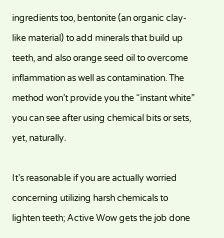ingredients too, bentonite (an organic clay-like material) to add minerals that build up teeth, and also orange seed oil to overcome inflammation as well as contamination. The method won’t provide you the “instant white” you can see after using chemical bits or sets, yet, naturally.

It’s reasonable if you are actually worried concerning utilizing harsh chemicals to lighten teeth; Active Wow gets the job done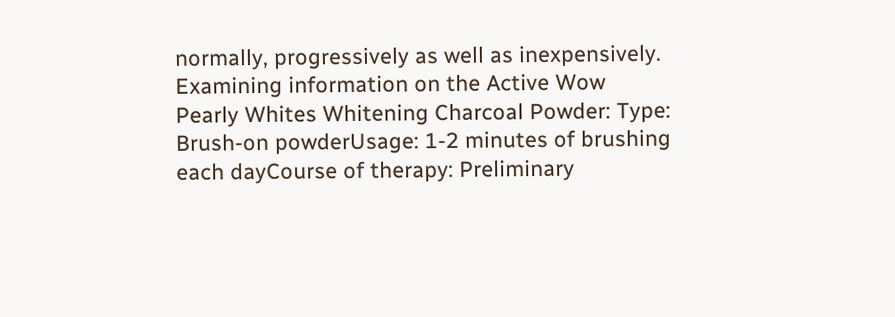normally, progressively as well as inexpensively. Examining information on the Active Wow Pearly Whites Whitening Charcoal Powder: Type: Brush-on powderUsage: 1-2 minutes of brushing each dayCourse of therapy: Preliminary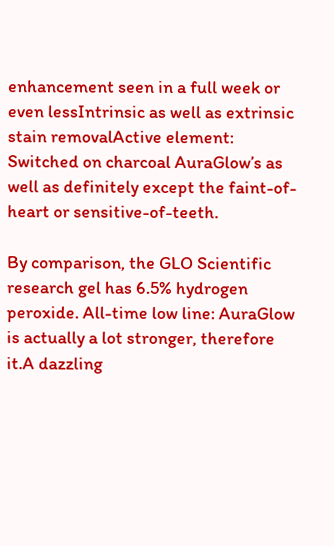enhancement seen in a full week or even lessIntrinsic as well as extrinsic stain removalActive element: Switched on charcoal AuraGlow’s as well as definitely except the faint-of-heart or sensitive-of-teeth.

By comparison, the GLO Scientific research gel has 6.5% hydrogen peroxide. All-time low line: AuraGlow is actually a lot stronger, therefore it.A dazzling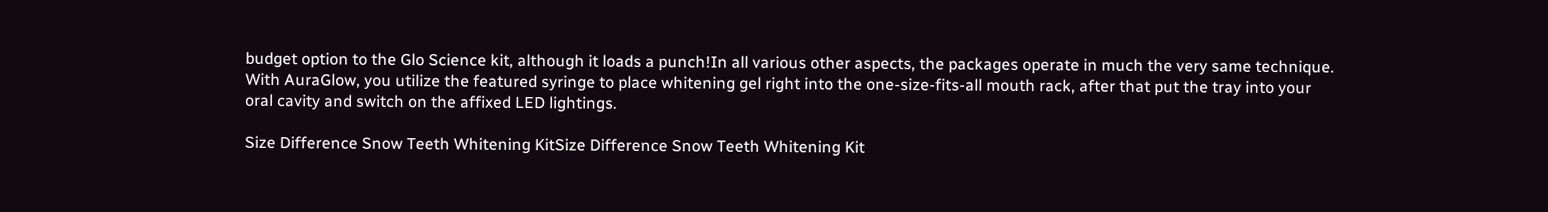budget option to the Glo Science kit, although it loads a punch!In all various other aspects, the packages operate in much the very same technique. With AuraGlow, you utilize the featured syringe to place whitening gel right into the one-size-fits-all mouth rack, after that put the tray into your oral cavity and switch on the affixed LED lightings.

Size Difference Snow Teeth Whitening KitSize Difference Snow Teeth Whitening Kit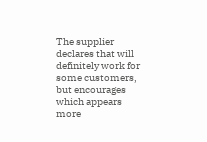The supplier declares that will definitely work for some customers, but encourages which appears more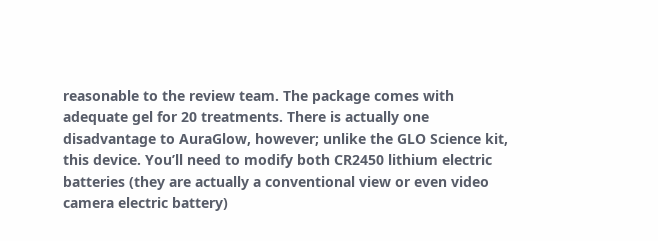reasonable to the review team. The package comes with adequate gel for 20 treatments. There is actually one disadvantage to AuraGlow, however; unlike the GLO Science kit, this device. You’ll need to modify both CR2450 lithium electric batteries (they are actually a conventional view or even video camera electric battery)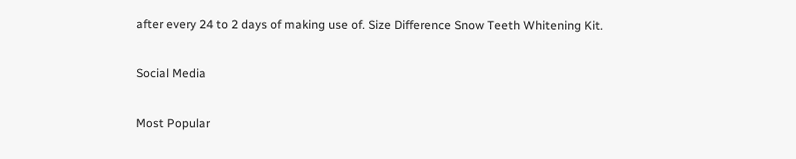after every 24 to 2 days of making use of. Size Difference Snow Teeth Whitening Kit.

Social Media

Most Popular